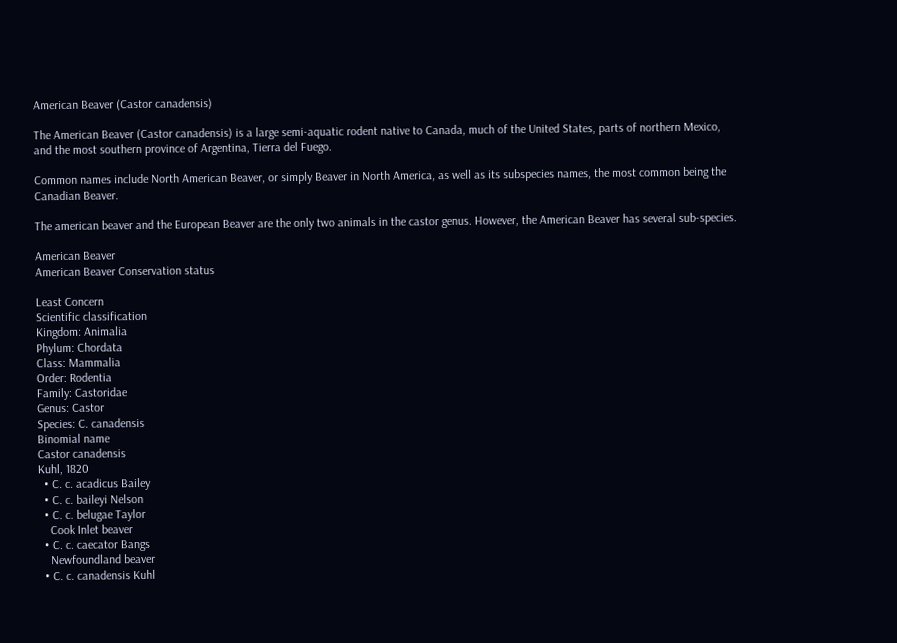American Beaver (Castor canadensis)

The American Beaver (Castor canadensis) is a large semi-aquatic rodent native to Canada, much of the United States, parts of northern Mexico, and the most southern province of Argentina, Tierra del Fuego.

Common names include North American Beaver, or simply Beaver in North America, as well as its subspecies names, the most common being the Canadian Beaver.

The american beaver and the European Beaver are the only two animals in the castor genus. However, the American Beaver has several sub-species.

American Beaver
American Beaver Conservation status

Least Concern
Scientific classification
Kingdom: Animalia
Phylum: Chordata
Class: Mammalia
Order: Rodentia
Family: Castoridae
Genus: Castor
Species: C. canadensis
Binomial name
Castor canadensis
Kuhl, 1820
  • C. c. acadicus Bailey
  • C. c. baileyi Nelson
  • C. c. belugae Taylor
    Cook Inlet beaver
  • C. c. caecator Bangs
    Newfoundland beaver
  • C. c. canadensis Kuhl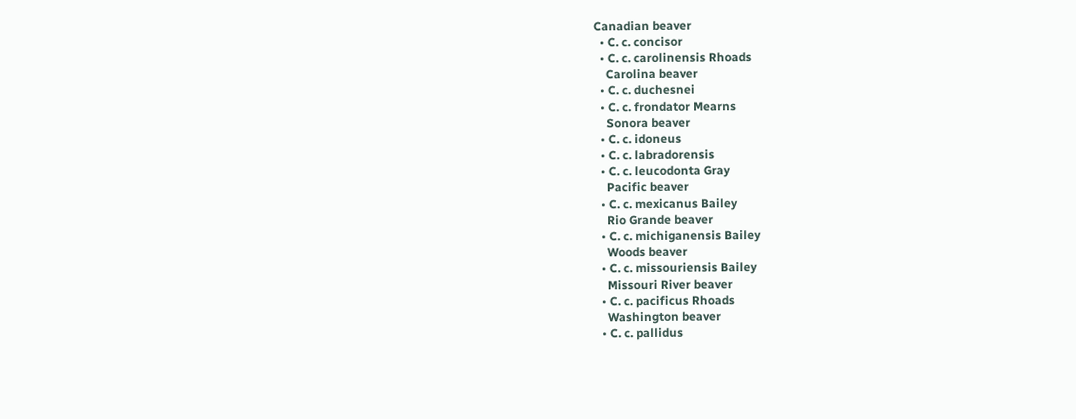Canadian beaver
  • C. c. concisor
  • C. c. carolinensis Rhoads
    Carolina beaver
  • C. c. duchesnei
  • C. c. frondator Mearns
    Sonora beaver
  • C. c. idoneus
  • C. c. labradorensis
  • C. c. leucodonta Gray
    Pacific beaver
  • C. c. mexicanus Bailey
    Rio Grande beaver
  • C. c. michiganensis Bailey
    Woods beaver
  • C. c. missouriensis Bailey
    Missouri River beaver
  • C. c. pacificus Rhoads
    Washington beaver
  • C. c. pallidus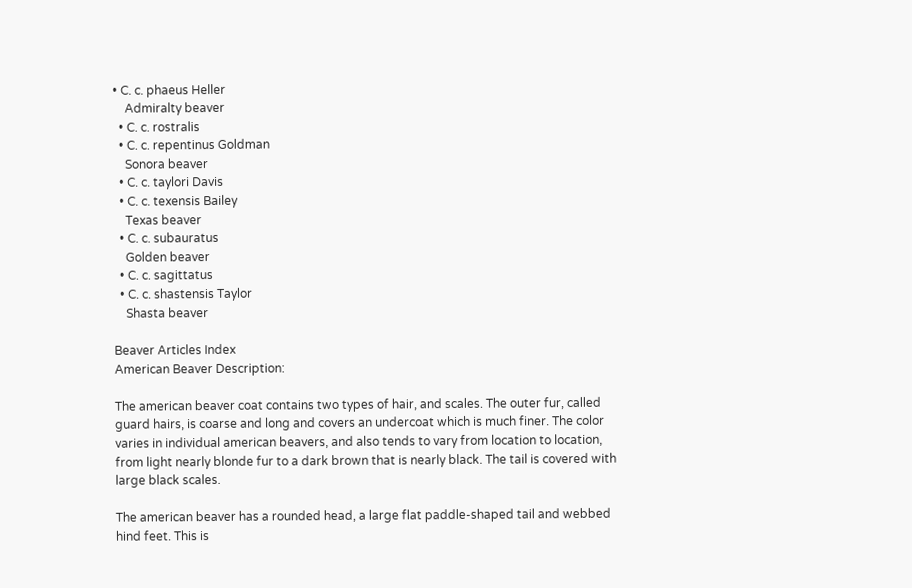• C. c. phaeus Heller
    Admiralty beaver
  • C. c. rostralis
  • C. c. repentinus Goldman
    Sonora beaver
  • C. c. taylori Davis
  • C. c. texensis Bailey
    Texas beaver
  • C. c. subauratus
    Golden beaver
  • C. c. sagittatus
  • C. c. shastensis Taylor
    Shasta beaver

Beaver Articles Index
American Beaver Description:

The american beaver coat contains two types of hair, and scales. The outer fur, called guard hairs, is coarse and long and covers an undercoat which is much finer. The color varies in individual american beavers, and also tends to vary from location to location, from light nearly blonde fur to a dark brown that is nearly black. The tail is covered with large black scales.

The american beaver has a rounded head, a large flat paddle-shaped tail and webbed hind feet. This is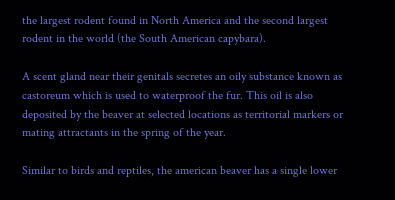the largest rodent found in North America and the second largest rodent in the world (the South American capybara).

A scent gland near their genitals secretes an oily substance known as castoreum which is used to waterproof the fur. This oil is also deposited by the beaver at selected locations as territorial markers or mating attractants in the spring of the year.

Similar to birds and reptiles, the american beaver has a single lower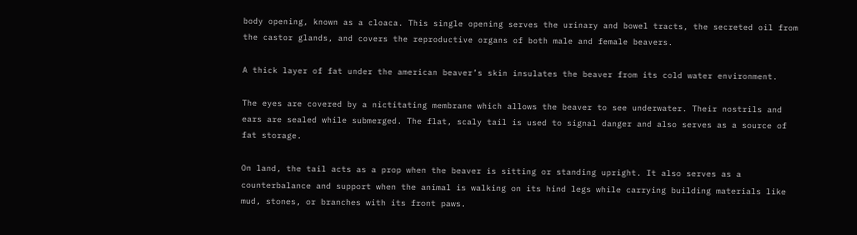body opening, known as a cloaca. This single opening serves the urinary and bowel tracts, the secreted oil from the castor glands, and covers the reproductive organs of both male and female beavers.

A thick layer of fat under the american beaver’s skin insulates the beaver from its cold water environment.

The eyes are covered by a nictitating membrane which allows the beaver to see underwater. Their nostrils and ears are sealed while submerged. The flat, scaly tail is used to signal danger and also serves as a source of fat storage.

On land, the tail acts as a prop when the beaver is sitting or standing upright. It also serves as a counterbalance and support when the animal is walking on its hind legs while carrying building materials like mud, stones, or branches with its front paws.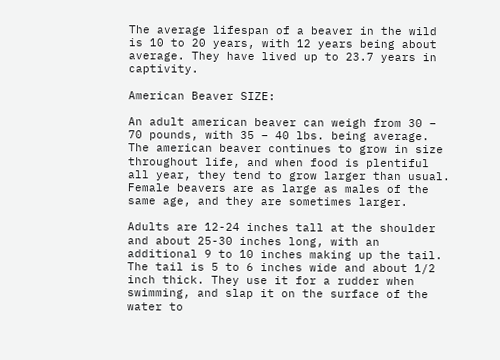The average lifespan of a beaver in the wild is 10 to 20 years, with 12 years being about average. They have lived up to 23.7 years in captivity.

American Beaver SIZE:

An adult american beaver can weigh from 30 – 70 pounds, with 35 – 40 lbs. being average. The american beaver continues to grow in size throughout life, and when food is plentiful all year, they tend to grow larger than usual. Female beavers are as large as males of the same age, and they are sometimes larger.

Adults are 12-24 inches tall at the shoulder and about 25-30 inches long, with an additional 9 to 10 inches making up the tail. The tail is 5 to 6 inches wide and about 1/2 inch thick. They use it for a rudder when swimming, and slap it on the surface of the water to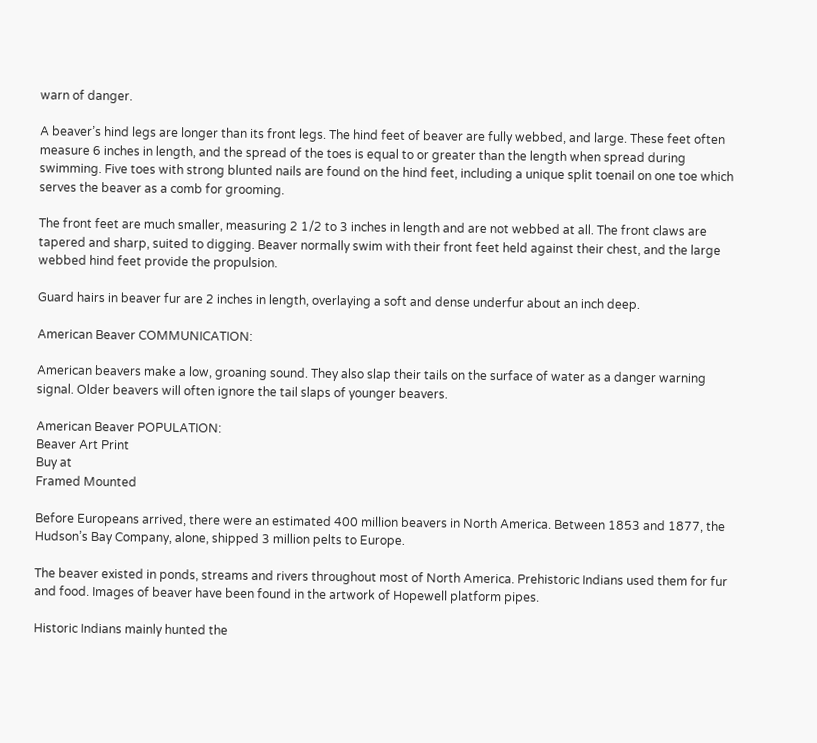warn of danger.

A beaver’s hind legs are longer than its front legs. The hind feet of beaver are fully webbed, and large. These feet often measure 6 inches in length, and the spread of the toes is equal to or greater than the length when spread during swimming. Five toes with strong blunted nails are found on the hind feet, including a unique split toenail on one toe which serves the beaver as a comb for grooming.

The front feet are much smaller, measuring 2 1/2 to 3 inches in length and are not webbed at all. The front claws are tapered and sharp, suited to digging. Beaver normally swim with their front feet held against their chest, and the large webbed hind feet provide the propulsion.

Guard hairs in beaver fur are 2 inches in length, overlaying a soft and dense underfur about an inch deep.

American Beaver COMMUNICATION:

American beavers make a low, groaning sound. They also slap their tails on the surface of water as a danger warning signal. Older beavers will often ignore the tail slaps of younger beavers.

American Beaver POPULATION:
Beaver Art Print
Buy at
Framed Mounted

Before Europeans arrived, there were an estimated 400 million beavers in North America. Between 1853 and 1877, the Hudson’s Bay Company, alone, shipped 3 million pelts to Europe.

The beaver existed in ponds, streams and rivers throughout most of North America. Prehistoric Indians used them for fur and food. Images of beaver have been found in the artwork of Hopewell platform pipes.

Historic Indians mainly hunted the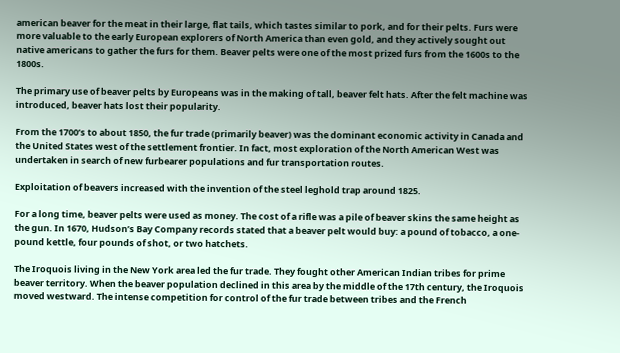american beaver for the meat in their large, flat tails, which tastes similar to pork, and for their pelts. Furs were more valuable to the early European explorers of North America than even gold, and they actively sought out native americans to gather the furs for them. Beaver pelts were one of the most prized furs from the 1600s to the 1800s.

The primary use of beaver pelts by Europeans was in the making of tall, beaver felt hats. After the felt machine was introduced, beaver hats lost their popularity.

From the 1700’s to about 1850, the fur trade (primarily beaver) was the dominant economic activity in Canada and the United States west of the settlement frontier. In fact, most exploration of the North American West was undertaken in search of new furbearer populations and fur transportation routes.

Exploitation of beavers increased with the invention of the steel leghold trap around 1825.

For a long time, beaver pelts were used as money. The cost of a rifle was a pile of beaver skins the same height as the gun. In 1670, Hudson’s Bay Company records stated that a beaver pelt would buy: a pound of tobacco, a one-pound kettle, four pounds of shot, or two hatchets.

The Iroquois living in the New York area led the fur trade. They fought other American Indian tribes for prime beaver territory. When the beaver population declined in this area by the middle of the 17th century, the Iroquois moved westward. The intense competition for control of the fur trade between tribes and the French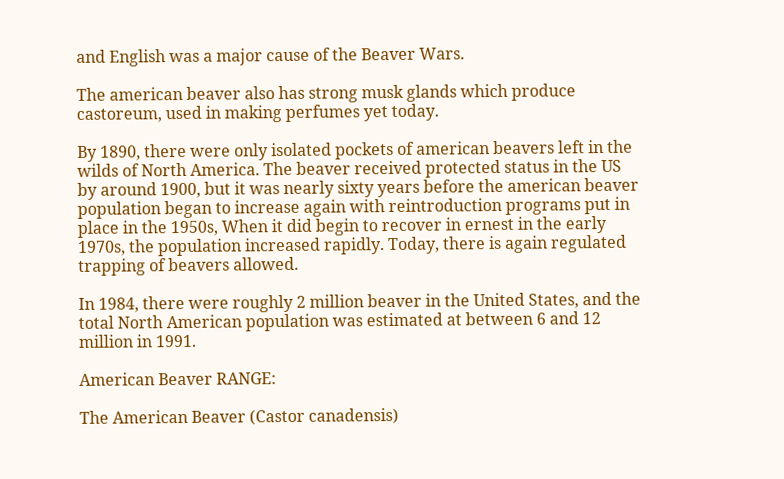and English was a major cause of the Beaver Wars.

The american beaver also has strong musk glands which produce castoreum, used in making perfumes yet today.

By 1890, there were only isolated pockets of american beavers left in the wilds of North America. The beaver received protected status in the US by around 1900, but it was nearly sixty years before the american beaver population began to increase again with reintroduction programs put in place in the 1950s, When it did begin to recover in ernest in the early 1970s, the population increased rapidly. Today, there is again regulated trapping of beavers allowed.

In 1984, there were roughly 2 million beaver in the United States, and the total North American population was estimated at between 6 and 12 million in 1991.

American Beaver RANGE:

The American Beaver (Castor canadensis)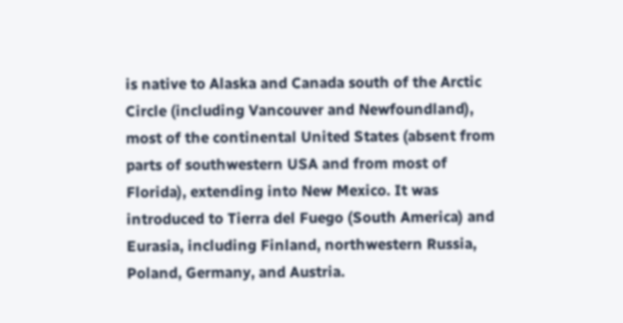is native to Alaska and Canada south of the Arctic Circle (including Vancouver and Newfoundland), most of the continental United States (absent from parts of southwestern USA and from most of Florida), extending into New Mexico. It was introduced to Tierra del Fuego (South America) and Eurasia, including Finland, northwestern Russia, Poland, Germany, and Austria.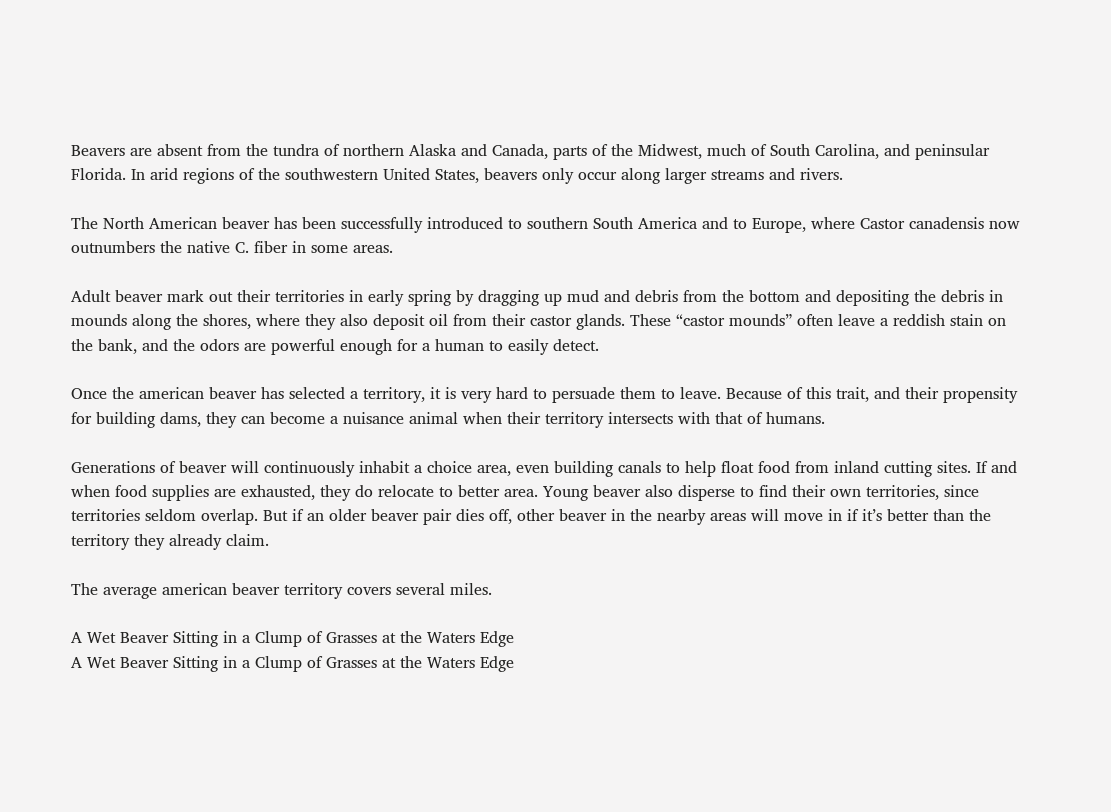Beavers are absent from the tundra of northern Alaska and Canada, parts of the Midwest, much of South Carolina, and peninsular Florida. In arid regions of the southwestern United States, beavers only occur along larger streams and rivers.

The North American beaver has been successfully introduced to southern South America and to Europe, where Castor canadensis now outnumbers the native C. fiber in some areas.

Adult beaver mark out their territories in early spring by dragging up mud and debris from the bottom and depositing the debris in mounds along the shores, where they also deposit oil from their castor glands. These “castor mounds” often leave a reddish stain on the bank, and the odors are powerful enough for a human to easily detect.

Once the american beaver has selected a territory, it is very hard to persuade them to leave. Because of this trait, and their propensity for building dams, they can become a nuisance animal when their territory intersects with that of humans.

Generations of beaver will continuously inhabit a choice area, even building canals to help float food from inland cutting sites. If and when food supplies are exhausted, they do relocate to better area. Young beaver also disperse to find their own territories, since territories seldom overlap. But if an older beaver pair dies off, other beaver in the nearby areas will move in if it’s better than the territory they already claim.

The average american beaver territory covers several miles.

A Wet Beaver Sitting in a Clump of Grasses at the Waters Edge
A Wet Beaver Sitting in a Clump of Grasses at the Waters Edge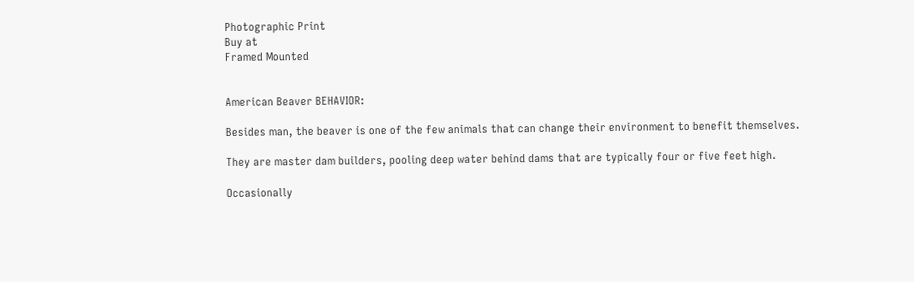Photographic Print
Buy at
Framed Mounted


American Beaver BEHAVIOR:

Besides man, the beaver is one of the few animals that can change their environment to benefit themselves.

They are master dam builders, pooling deep water behind dams that are typically four or five feet high.

Occasionally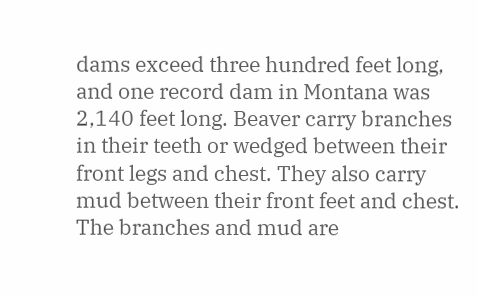dams exceed three hundred feet long, and one record dam in Montana was 2,140 feet long. Beaver carry branches in their teeth or wedged between their front legs and chest. They also carry mud between their front feet and chest. The branches and mud are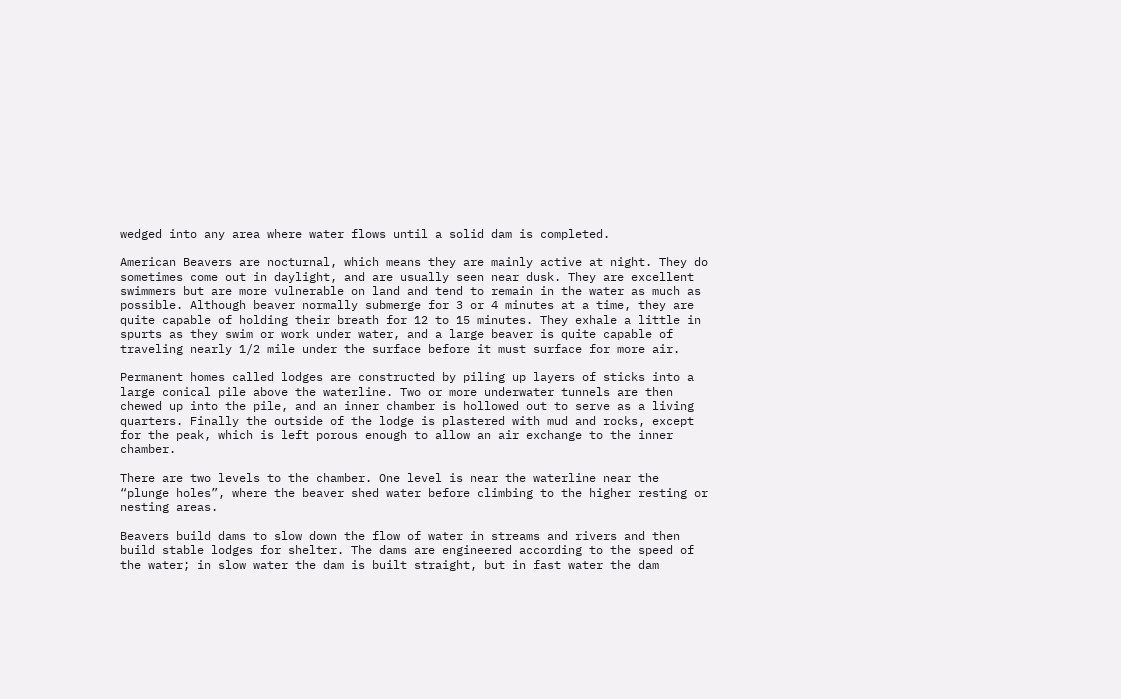wedged into any area where water flows until a solid dam is completed.

American Beavers are nocturnal, which means they are mainly active at night. They do sometimes come out in daylight, and are usually seen near dusk. They are excellent swimmers but are more vulnerable on land and tend to remain in the water as much as possible. Although beaver normally submerge for 3 or 4 minutes at a time, they are quite capable of holding their breath for 12 to 15 minutes. They exhale a little in spurts as they swim or work under water, and a large beaver is quite capable of traveling nearly 1/2 mile under the surface before it must surface for more air.

Permanent homes called lodges are constructed by piling up layers of sticks into a large conical pile above the waterline. Two or more underwater tunnels are then chewed up into the pile, and an inner chamber is hollowed out to serve as a living quarters. Finally the outside of the lodge is plastered with mud and rocks, except for the peak, which is left porous enough to allow an air exchange to the inner chamber.

There are two levels to the chamber. One level is near the waterline near the “plunge holes”, where the beaver shed water before climbing to the higher resting or nesting areas.

Beavers build dams to slow down the flow of water in streams and rivers and then build stable lodges for shelter. The dams are engineered according to the speed of the water; in slow water the dam is built straight, but in fast water the dam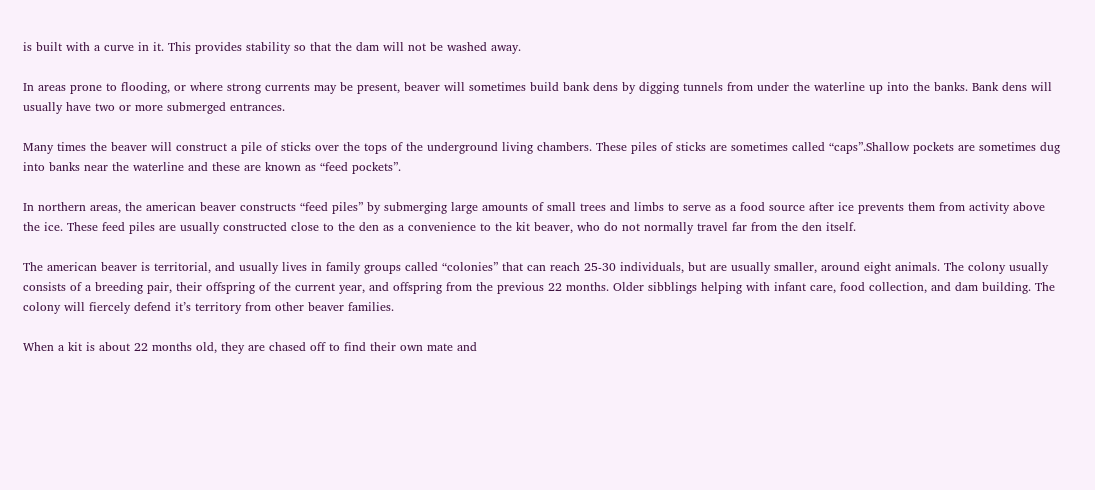is built with a curve in it. This provides stability so that the dam will not be washed away.

In areas prone to flooding, or where strong currents may be present, beaver will sometimes build bank dens by digging tunnels from under the waterline up into the banks. Bank dens will usually have two or more submerged entrances.

Many times the beaver will construct a pile of sticks over the tops of the underground living chambers. These piles of sticks are sometimes called “caps”.Shallow pockets are sometimes dug into banks near the waterline and these are known as “feed pockets”.

In northern areas, the american beaver constructs “feed piles” by submerging large amounts of small trees and limbs to serve as a food source after ice prevents them from activity above the ice. These feed piles are usually constructed close to the den as a convenience to the kit beaver, who do not normally travel far from the den itself.

The american beaver is territorial, and usually lives in family groups called “colonies” that can reach 25-30 individuals, but are usually smaller, around eight animals. The colony usually consists of a breeding pair, their offspring of the current year, and offspring from the previous 22 months. Older sibblings helping with infant care, food collection, and dam building. The colony will fiercely defend it’s territory from other beaver families.

When a kit is about 22 months old, they are chased off to find their own mate and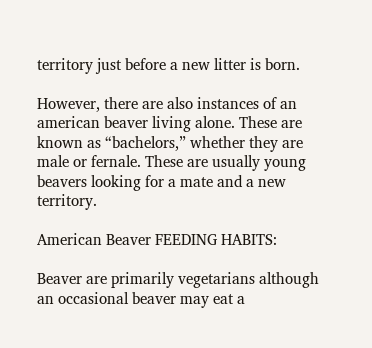territory just before a new litter is born.

However, there are also instances of an american beaver living alone. These are known as “bachelors,” whether they are male or fernale. These are usually young beavers looking for a mate and a new territory.

American Beaver FEEDING HABITS:

Beaver are primarily vegetarians although an occasional beaver may eat a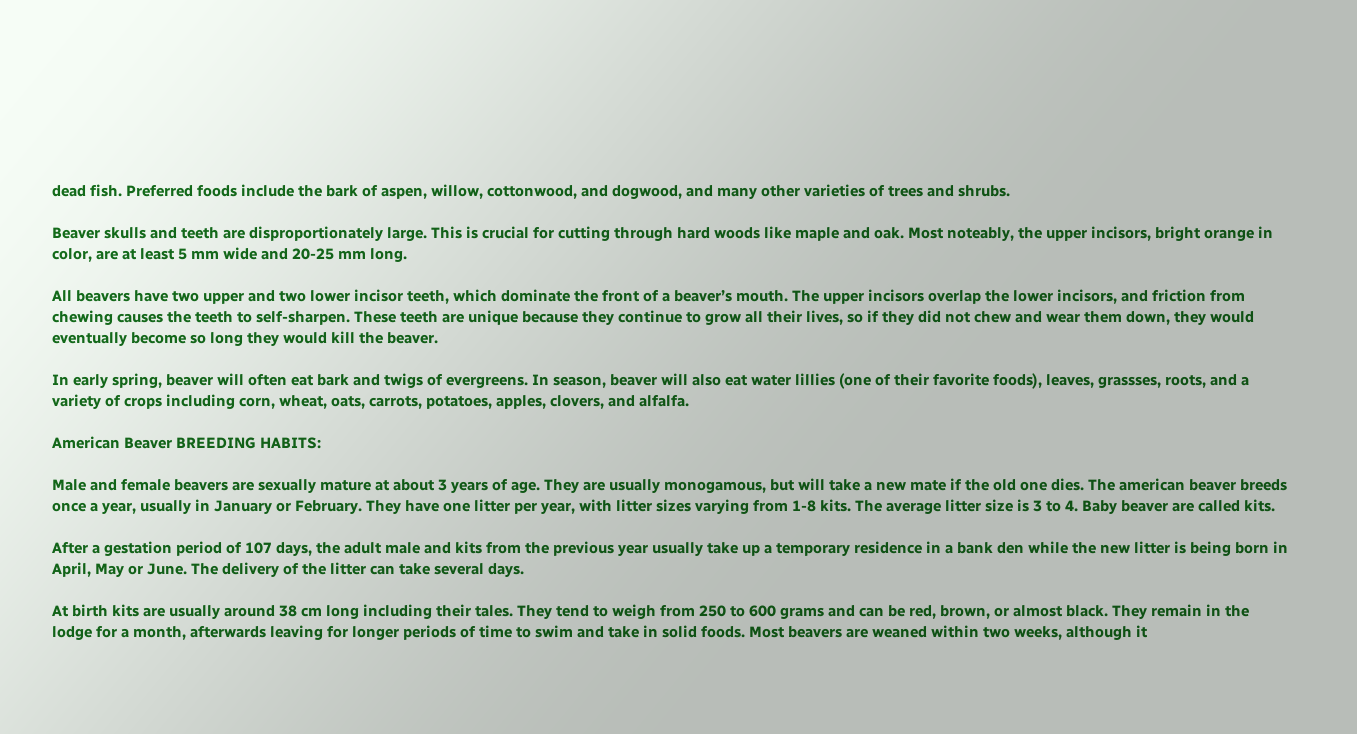dead fish. Preferred foods include the bark of aspen, willow, cottonwood, and dogwood, and many other varieties of trees and shrubs.

Beaver skulls and teeth are disproportionately large. This is crucial for cutting through hard woods like maple and oak. Most noteably, the upper incisors, bright orange in color, are at least 5 mm wide and 20-25 mm long.

All beavers have two upper and two lower incisor teeth, which dominate the front of a beaver’s mouth. The upper incisors overlap the lower incisors, and friction from chewing causes the teeth to self-sharpen. These teeth are unique because they continue to grow all their lives, so if they did not chew and wear them down, they would eventually become so long they would kill the beaver.

In early spring, beaver will often eat bark and twigs of evergreens. In season, beaver will also eat water lillies (one of their favorite foods), leaves, grassses, roots, and a variety of crops including corn, wheat, oats, carrots, potatoes, apples, clovers, and alfalfa.

American Beaver BREEDING HABITS:

Male and female beavers are sexually mature at about 3 years of age. They are usually monogamous, but will take a new mate if the old one dies. The american beaver breeds once a year, usually in January or February. They have one litter per year, with litter sizes varying from 1-8 kits. The average litter size is 3 to 4. Baby beaver are called kits.

After a gestation period of 107 days, the adult male and kits from the previous year usually take up a temporary residence in a bank den while the new litter is being born in April, May or June. The delivery of the litter can take several days.

At birth kits are usually around 38 cm long including their tales. They tend to weigh from 250 to 600 grams and can be red, brown, or almost black. They remain in the lodge for a month, afterwards leaving for longer periods of time to swim and take in solid foods. Most beavers are weaned within two weeks, although it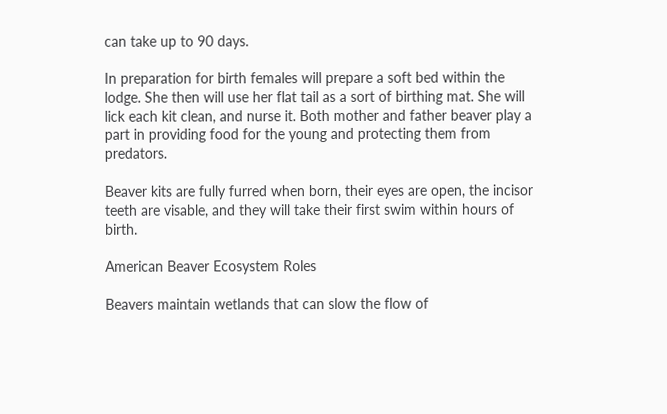can take up to 90 days.

In preparation for birth females will prepare a soft bed within the lodge. She then will use her flat tail as a sort of birthing mat. She will lick each kit clean, and nurse it. Both mother and father beaver play a part in providing food for the young and protecting them from predators.

Beaver kits are fully furred when born, their eyes are open, the incisor teeth are visable, and they will take their first swim within hours of birth.

American Beaver Ecosystem Roles

Beavers maintain wetlands that can slow the flow of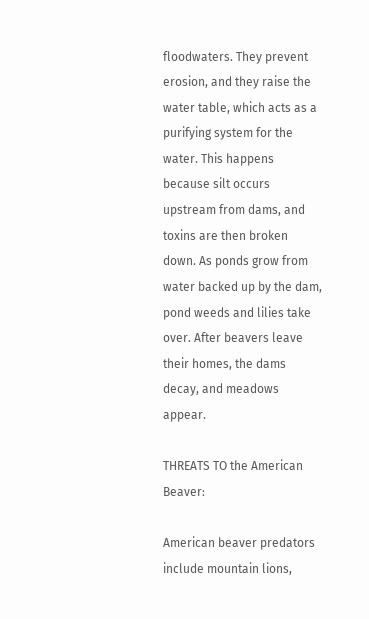floodwaters. They prevent erosion, and they raise the water table, which acts as a purifying system for the water. This happens because silt occurs upstream from dams, and toxins are then broken down. As ponds grow from water backed up by the dam, pond weeds and lilies take over. After beavers leave their homes, the dams decay, and meadows appear.

THREATS TO the American Beaver:

American beaver predators include mountain lions,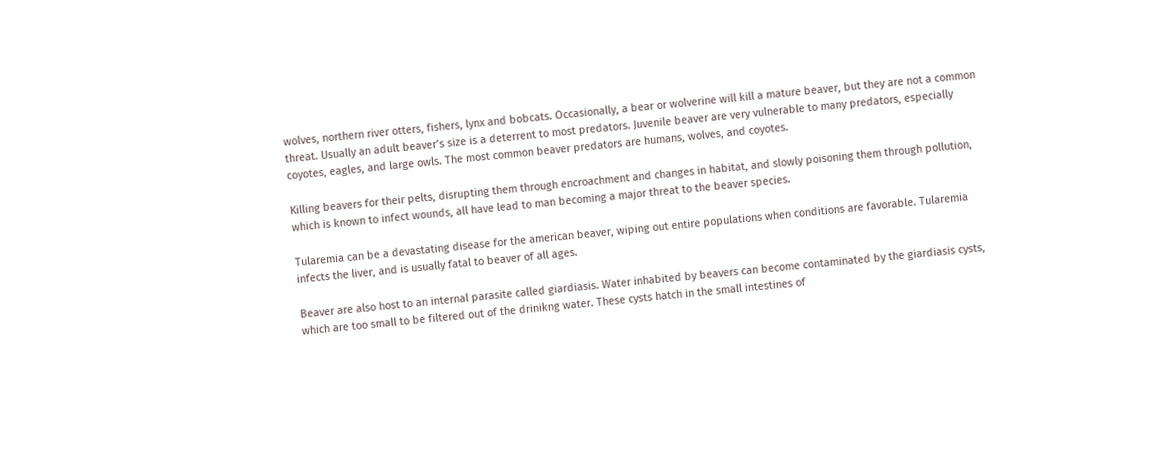wolves, northern river otters, fishers, lynx and bobcats. Occasionally, a bear or wolverine will kill a mature beaver, but they are not a common threat. Usually an adult beaver’s size is a deterrent to most predators. Juvenile beaver are very vulnerable to many predators, especially coyotes, eagles, and large owls. The most common beaver predators are humans, wolves, and coyotes.

Killing beavers for their pelts, disrupting them through encroachment and changes in habitat, and slowly poisoning them through pollution, which is known to infect wounds, all have lead to man becoming a major threat to the beaver species.

Tularemia can be a devastating disease for the american beaver, wiping out entire populations when conditions are favorable. Tularemia infects the liver, and is usually fatal to beaver of all ages.

Beaver are also host to an internal parasite called giardiasis. Water inhabited by beavers can become contaminated by the giardiasis cysts, which are too small to be filtered out of the drinikng water. These cysts hatch in the small intestines of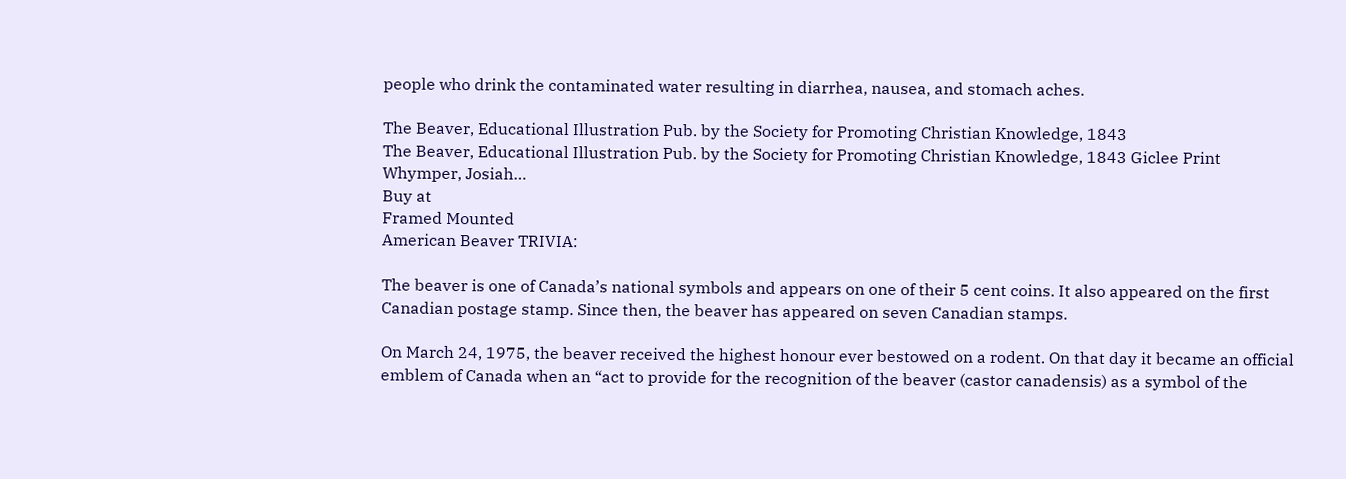people who drink the contaminated water resulting in diarrhea, nausea, and stomach aches.

The Beaver, Educational Illustration Pub. by the Society for Promoting Christian Knowledge, 1843
The Beaver, Educational Illustration Pub. by the Society for Promoting Christian Knowledge, 1843 Giclee Print
Whymper, Josiah…
Buy at
Framed Mounted
American Beaver TRIVIA:

The beaver is one of Canada’s national symbols and appears on one of their 5 cent coins. It also appeared on the first Canadian postage stamp. Since then, the beaver has appeared on seven Canadian stamps.

On March 24, 1975, the beaver received the highest honour ever bestowed on a rodent. On that day it became an official emblem of Canada when an “act to provide for the recognition of the beaver (castor canadensis) as a symbol of the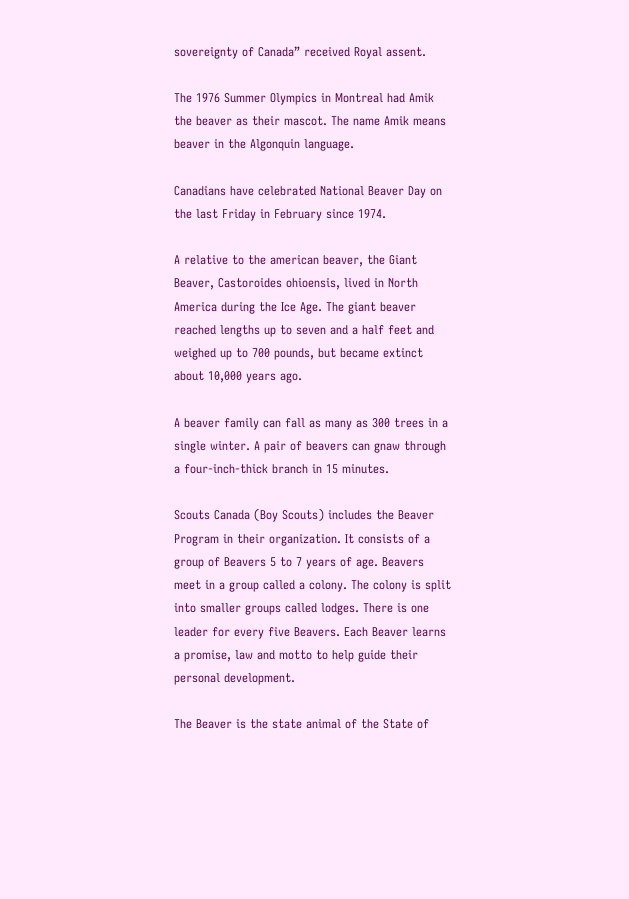sovereignty of Canada” received Royal assent.

The 1976 Summer Olympics in Montreal had Amik the beaver as their mascot. The name Amik means beaver in the Algonquin language.

Canadians have celebrated National Beaver Day on the last Friday in February since 1974.

A relative to the american beaver, the Giant Beaver, Castoroides ohioensis, lived in North America during the Ice Age. The giant beaver reached lengths up to seven and a half feet and weighed up to 700 pounds, but became extinct about 10,000 years ago.

A beaver family can fall as many as 300 trees in a single winter. A pair of beavers can gnaw through a four-inch-thick branch in 15 minutes.

Scouts Canada (Boy Scouts) includes the Beaver Program in their organization. It consists of a group of Beavers 5 to 7 years of age. Beavers meet in a group called a colony. The colony is split into smaller groups called lodges. There is one leader for every five Beavers. Each Beaver learns a promise, law and motto to help guide their personal development.

The Beaver is the state animal of the State of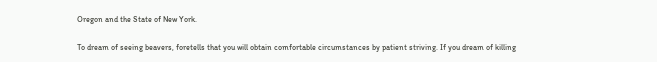Oregon and the State of New York.

To dream of seeing beavers, foretells that you will obtain comfortable circumstances by patient striving. If you dream of killing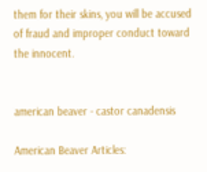them for their skins, you will be accused of fraud and improper conduct toward the innocent.


american beaver - castor canadensis

American Beaver Articles: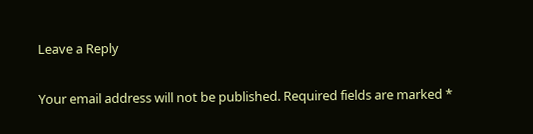Leave a Reply

Your email address will not be published. Required fields are marked *